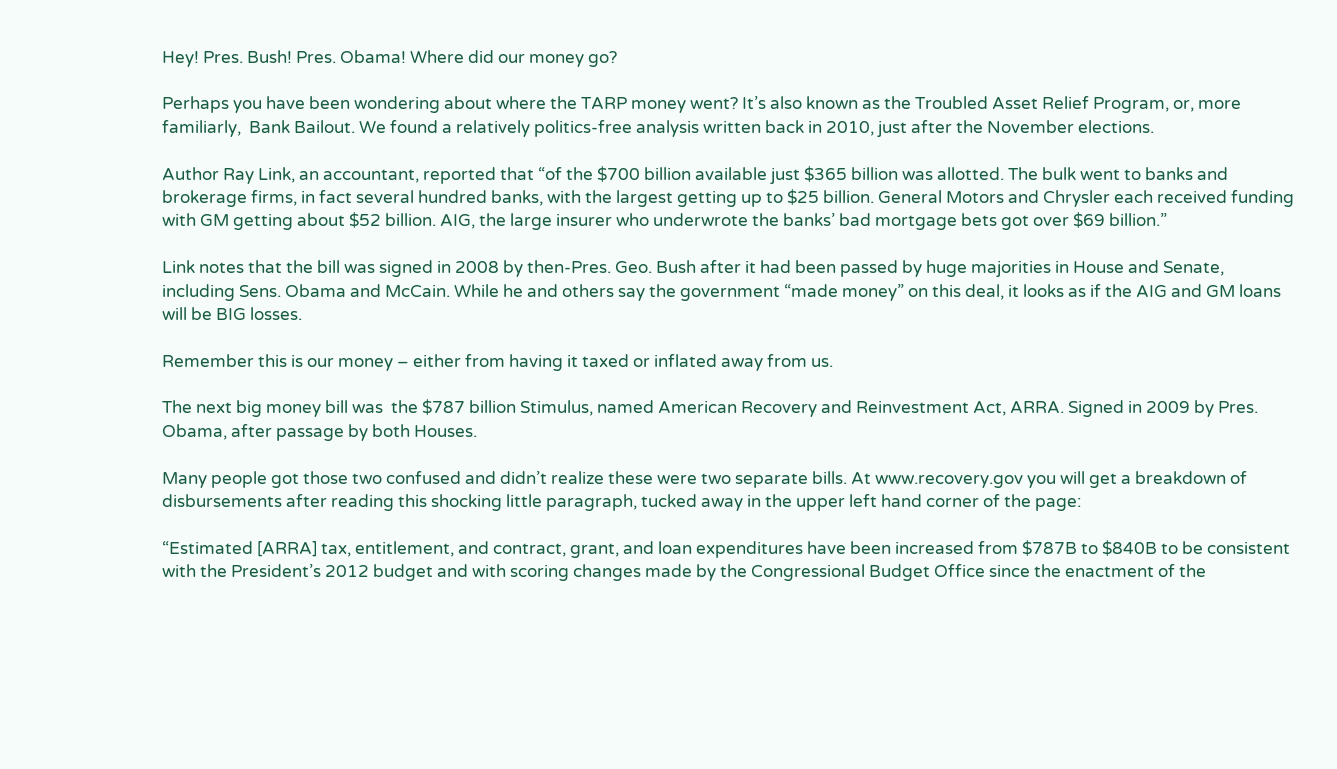Hey! Pres. Bush! Pres. Obama! Where did our money go?

Perhaps you have been wondering about where the TARP money went? It’s also known as the Troubled Asset Relief Program, or, more familiarly,  Bank Bailout. We found a relatively politics-free analysis written back in 2010, just after the November elections.

Author Ray Link, an accountant, reported that “of the $700 billion available just $365 billion was allotted. The bulk went to banks and brokerage firms, in fact several hundred banks, with the largest getting up to $25 billion. General Motors and Chrysler each received funding with GM getting about $52 billion. AIG, the large insurer who underwrote the banks’ bad mortgage bets got over $69 billion.”

Link notes that the bill was signed in 2008 by then-Pres. Geo. Bush after it had been passed by huge majorities in House and Senate, including Sens. Obama and McCain. While he and others say the government “made money” on this deal, it looks as if the AIG and GM loans will be BIG losses.

Remember this is our money – either from having it taxed or inflated away from us.

The next big money bill was  the $787 billion Stimulus, named American Recovery and Reinvestment Act, ARRA. Signed in 2009 by Pres. Obama, after passage by both Houses.

Many people got those two confused and didn’t realize these were two separate bills. At www.recovery.gov you will get a breakdown of disbursements after reading this shocking little paragraph, tucked away in the upper left hand corner of the page:

“Estimated [ARRA] tax, entitlement, and contract, grant, and loan expenditures have been increased from $787B to $840B to be consistent with the President’s 2012 budget and with scoring changes made by the Congressional Budget Office since the enactment of the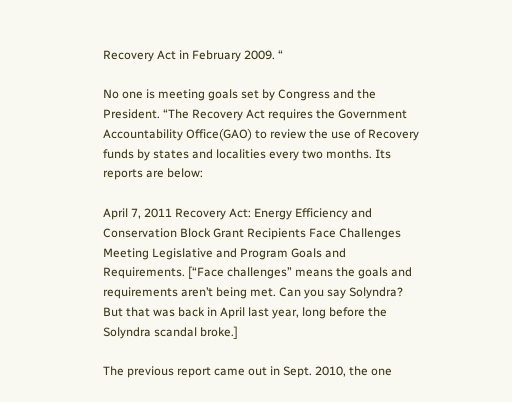Recovery Act in February 2009. “

No one is meeting goals set by Congress and the President. “The Recovery Act requires the Government Accountability Office(GAO) to review the use of Recovery funds by states and localities every two months. Its reports are below:

April 7, 2011 Recovery Act: Energy Efficiency and Conservation Block Grant Recipients Face Challenges Meeting Legislative and Program Goals and Requirements. [“Face challenges” means the goals and requirements aren’t being met. Can you say Solyndra? But that was back in April last year, long before the Solyndra scandal broke.]

The previous report came out in Sept. 2010, the one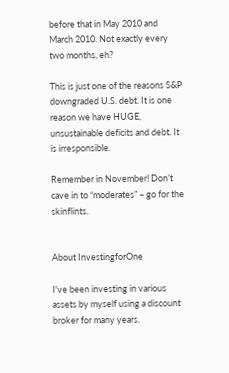before that in May 2010 and March 2010. Not exactly every two months, eh?

This is just one of the reasons S&P downgraded U.S. debt. It is one reason we have HUGE, unsustainable deficits and debt. It is irresponsible.

Remember in November! Don’t cave in to “moderates” – go for the skinflints.


About InvestingforOne

I've been investing in various assets by myself using a discount broker for many years.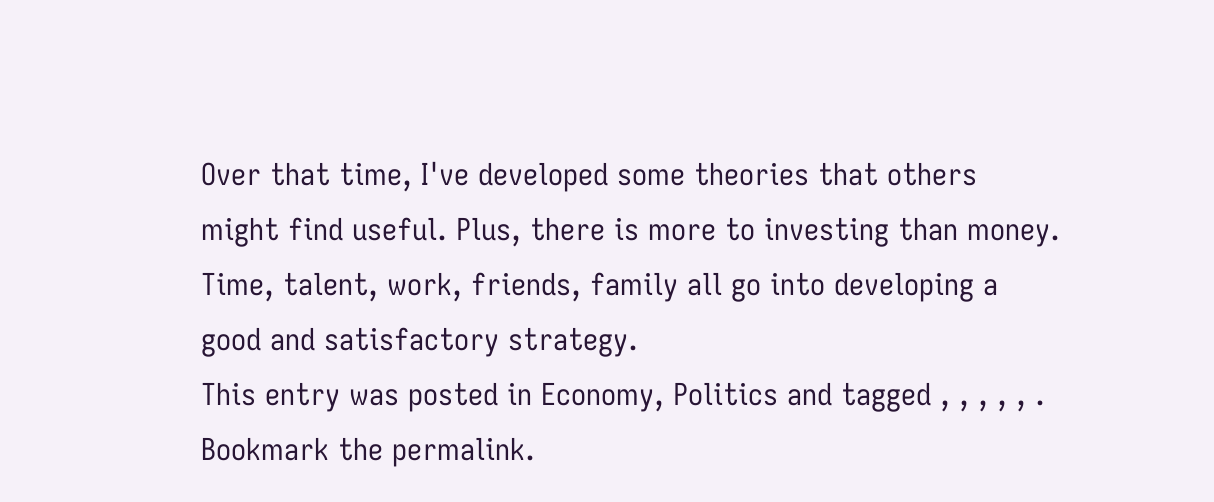Over that time, I've developed some theories that others might find useful. Plus, there is more to investing than money. Time, talent, work, friends, family all go into developing a good and satisfactory strategy.
This entry was posted in Economy, Politics and tagged , , , , , . Bookmark the permalink.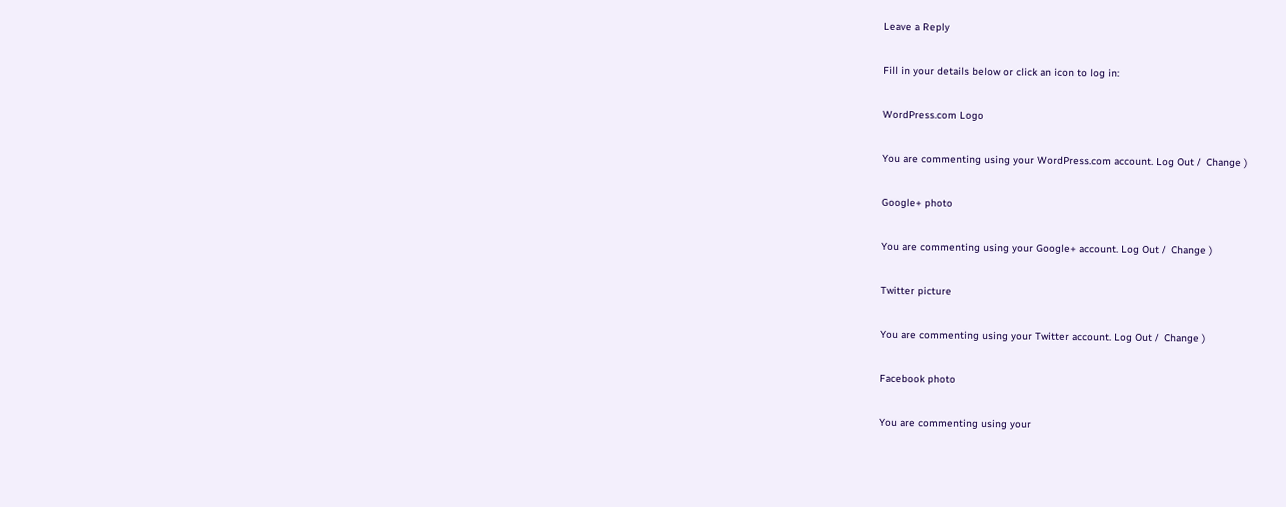Leave a Reply

Fill in your details below or click an icon to log in:

WordPress.com Logo

You are commenting using your WordPress.com account. Log Out /  Change )

Google+ photo

You are commenting using your Google+ account. Log Out /  Change )

Twitter picture

You are commenting using your Twitter account. Log Out /  Change )

Facebook photo

You are commenting using your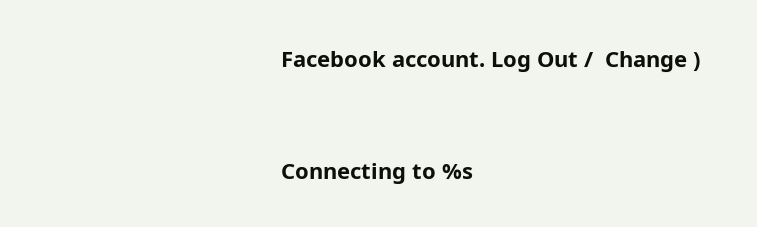Facebook account. Log Out /  Change )


Connecting to %s